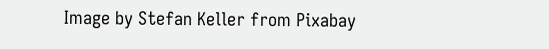Image by Stefan Keller from Pixabay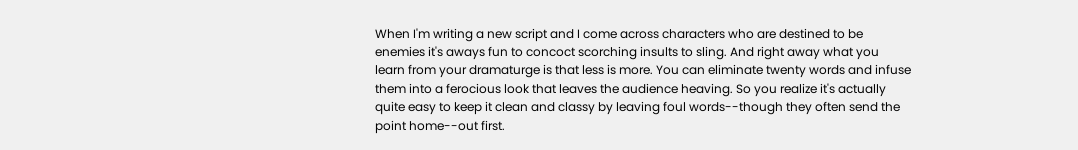When I'm writing a new script and I come across characters who are destined to be enemies it's aways fun to concoct scorching insults to sling. And right away what you learn from your dramaturge is that less is more. You can eliminate twenty words and infuse them into a ferocious look that leaves the audience heaving. So you realize it's actually quite easy to keep it clean and classy by leaving foul words--though they often send the point home--out first.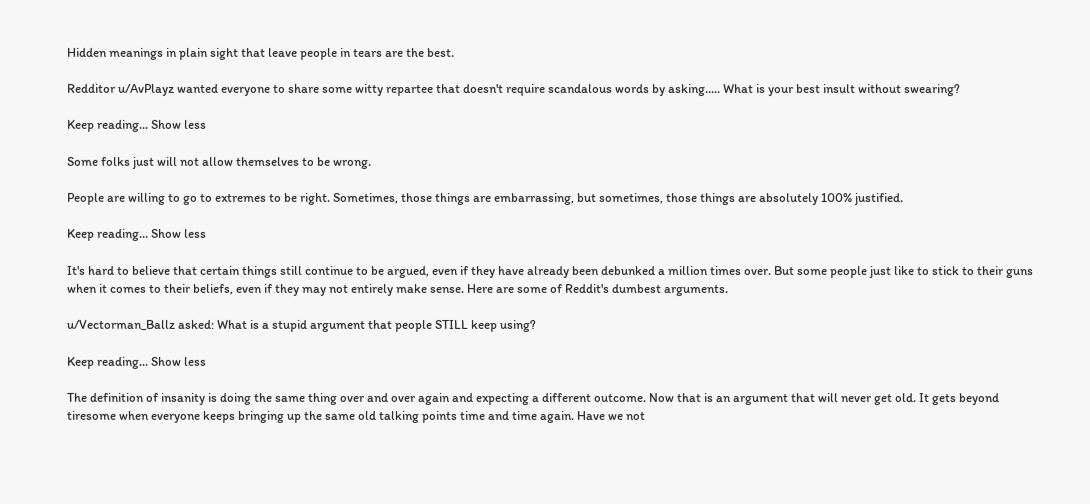Hidden meanings in plain sight that leave people in tears are the best.

Redditor u/AvPlayz wanted everyone to share some witty repartee that doesn't require scandalous words by asking..... What is your best insult without swearing?

Keep reading... Show less

Some folks just will not allow themselves to be wrong.

People are willing to go to extremes to be right. Sometimes, those things are embarrassing, but sometimes, those things are absolutely 100% justified.

Keep reading... Show less

It's hard to believe that certain things still continue to be argued, even if they have already been debunked a million times over. But some people just like to stick to their guns when it comes to their beliefs, even if they may not entirely make sense. Here are some of Reddit's dumbest arguments.

u/Vectorman_Ballz asked: What is a stupid argument that people STILL keep using?

Keep reading... Show less

The definition of insanity is doing the same thing over and over again and expecting a different outcome. Now that is an argument that will never get old. It gets beyond tiresome when everyone keeps bringing up the same old talking points time and time again. Have we not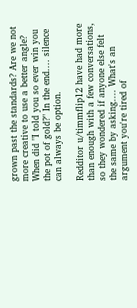grown past the standards? Are we not more creative to use a better angle? When did "I told you so ever win you the pot of gold?" In the end.... silence can always be option.

Redditor u/timmflip12 have had more than enough with a few conversations, so they wondered if anyone else felt the same by asking.... What's an argument you're tired of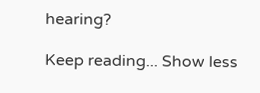hearing?

Keep reading... Show less